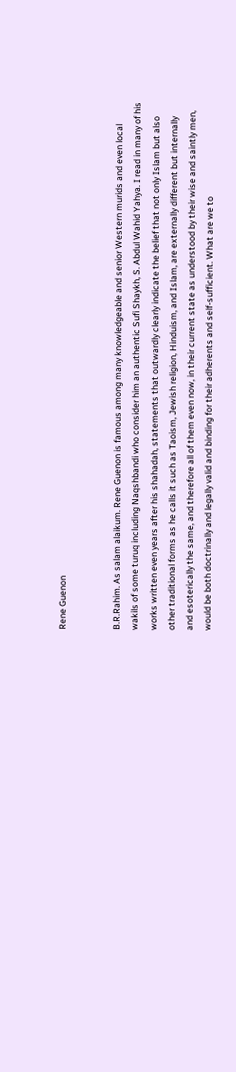Rene Guenon


B.R.Rahim. As salam alaikum. Rene Guenon is famous among many knowledgeable and senior Western murids and even local wakils of some turuq including Naqshbandi who consider him an authentic Sufi Shaykh, S. Abdul Wahid Yahya. I read in many of his works written even years after his shahadah, statements that outwardly clearly indicate the belief that not only Islam but also other traditional forms as he calls it such as Taoism, Jewish religion, Hinduism, and Islam, are externally different but internally and esoterically the same, and therefore all of them even now, in their current state as understood by their wise and saintly men, would be both doctrinally and legally valid and binding for their adherents and self-sufficient. What are we to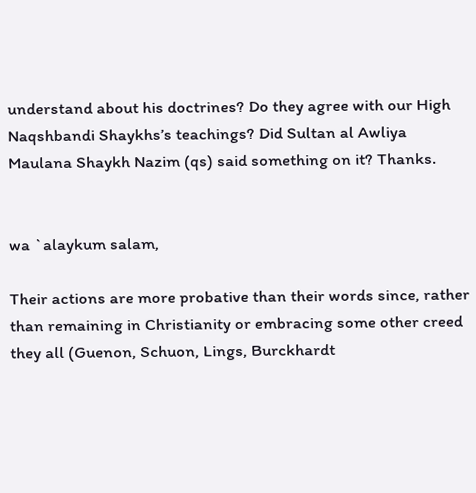understand about his doctrines? Do they agree with our High Naqshbandi Shaykhs’s teachings? Did Sultan al Awliya Maulana Shaykh Nazim (qs) said something on it? Thanks.


wa `alaykum salam,

Their actions are more probative than their words since, rather than remaining in Christianity or embracing some other creed they all (Guenon, Schuon, Lings, Burckhardt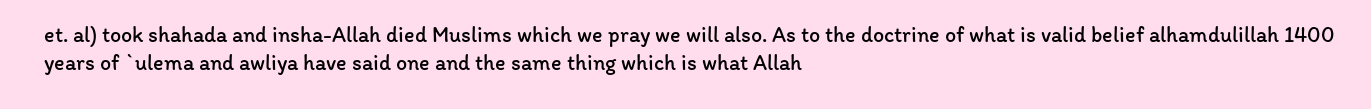et. al) took shahada and insha-Allah died Muslims which we pray we will also. As to the doctrine of what is valid belief alhamdulillah 1400 years of `ulema and awliya have said one and the same thing which is what Allah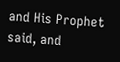and His Prophet said, and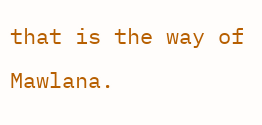that is the way of Mawlana.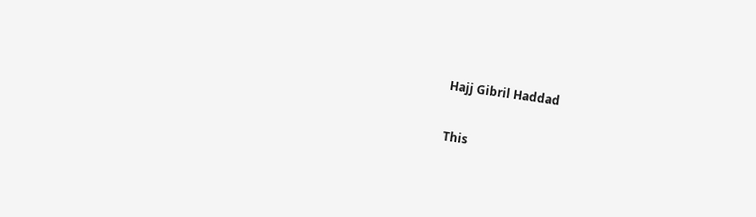Hajj Gibril Haddad

This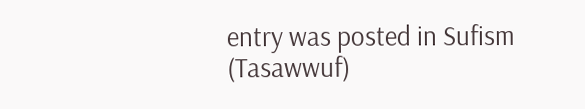entry was posted in Sufism (Tasawwuf)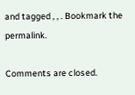and tagged , , . Bookmark the permalink.

Comments are closed.